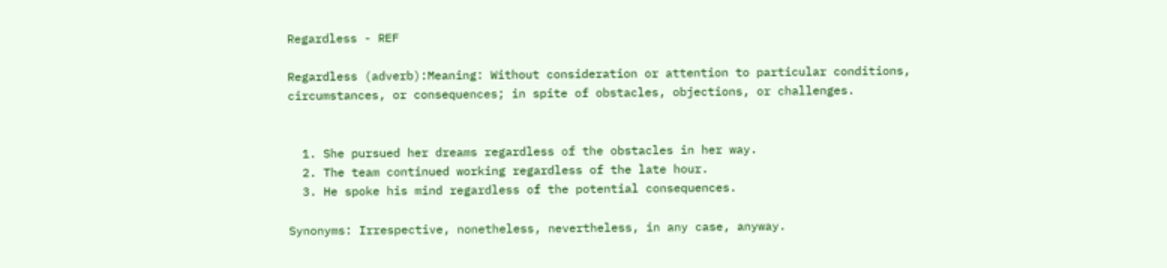Regardless - REF

Regardless (adverb):Meaning: Without consideration or attention to particular conditions, circumstances, or consequences; in spite of obstacles, objections, or challenges.


  1. She pursued her dreams regardless of the obstacles in her way.
  2. The team continued working regardless of the late hour.
  3. He spoke his mind regardless of the potential consequences.

Synonyms: Irrespective, nonetheless, nevertheless, in any case, anyway.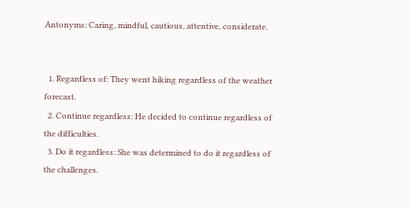Antonyms: Caring, mindful, cautious, attentive, considerate.


  1. Regardless of: They went hiking regardless of the weather forecast.
  2. Continue regardless: He decided to continue regardless of the difficulties.
  3. Do it regardless: She was determined to do it regardless of the challenges.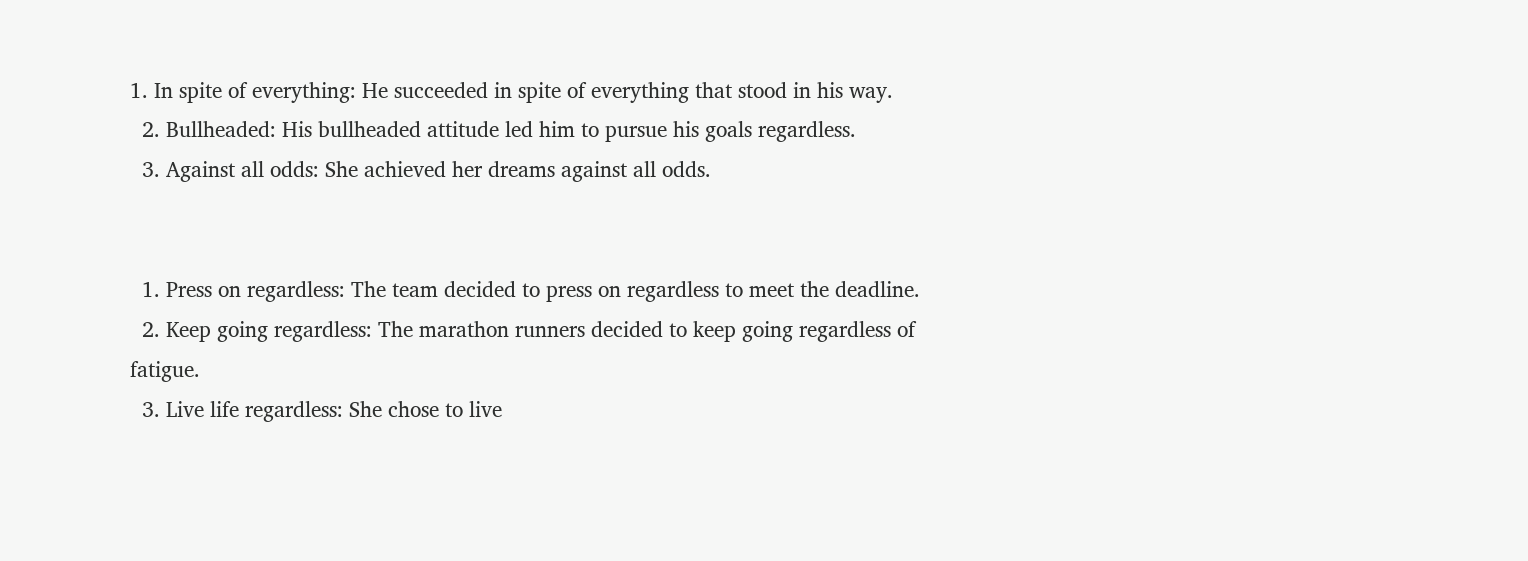1. In spite of everything: He succeeded in spite of everything that stood in his way.
  2. Bullheaded: His bullheaded attitude led him to pursue his goals regardless.
  3. Against all odds: She achieved her dreams against all odds.


  1. Press on regardless: The team decided to press on regardless to meet the deadline.
  2. Keep going regardless: The marathon runners decided to keep going regardless of fatigue.
  3. Live life regardless: She chose to live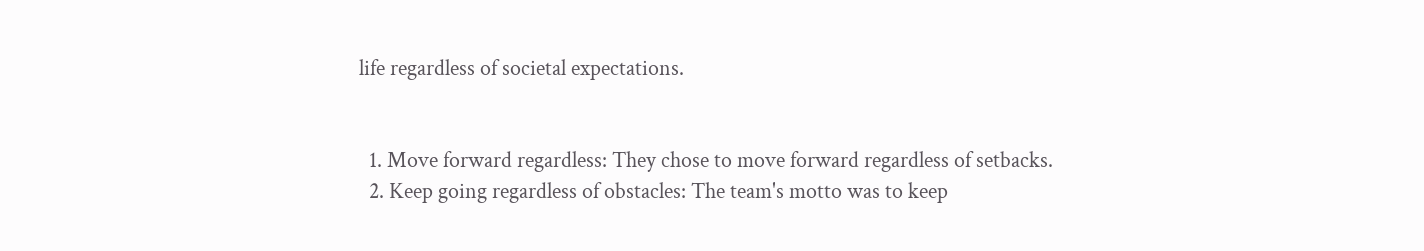life regardless of societal expectations.


  1. Move forward regardless: They chose to move forward regardless of setbacks.
  2. Keep going regardless of obstacles: The team's motto was to keep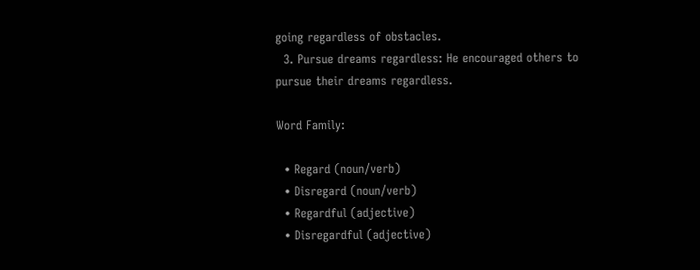going regardless of obstacles.
  3. Pursue dreams regardless: He encouraged others to pursue their dreams regardless.

Word Family:

  • Regard (noun/verb)
  • Disregard (noun/verb)
  • Regardful (adjective)
  • Disregardful (adjective)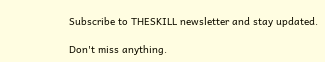Subscribe to THESKILL newsletter and stay updated.

Don't miss anything.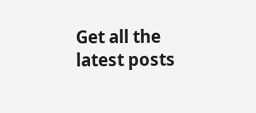Get all the latest posts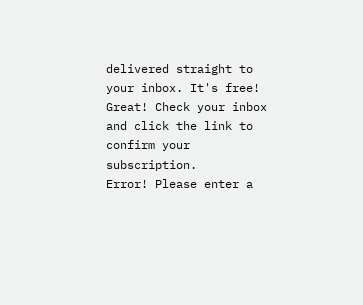delivered straight to your inbox. It's free!
Great! Check your inbox and click the link to confirm your subscription.
Error! Please enter a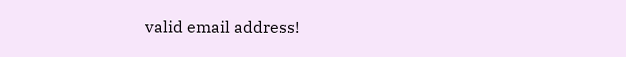valid email address!